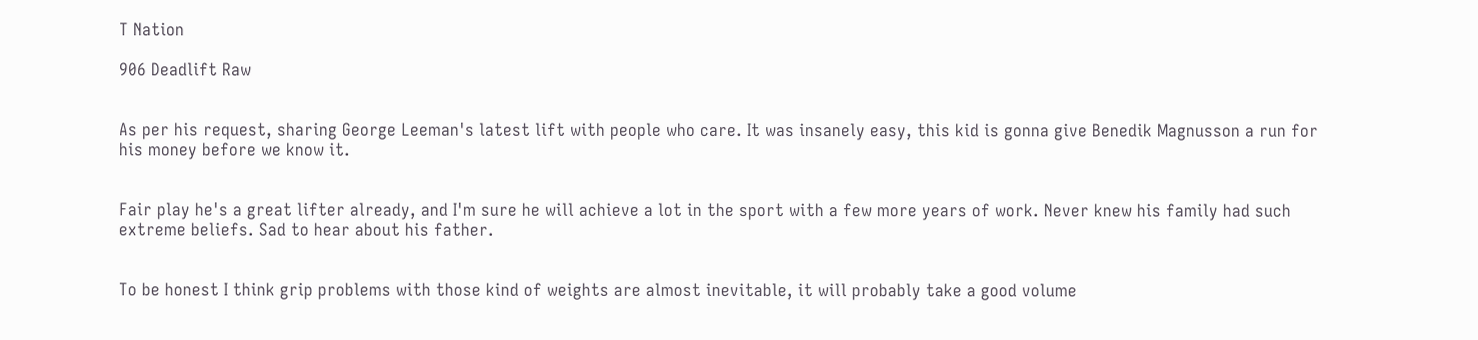T Nation

906 Deadlift Raw


As per his request, sharing George Leeman's latest lift with people who care. It was insanely easy, this kid is gonna give Benedik Magnusson a run for his money before we know it.


Fair play he's a great lifter already, and I'm sure he will achieve a lot in the sport with a few more years of work. Never knew his family had such extreme beliefs. Sad to hear about his father.


To be honest I think grip problems with those kind of weights are almost inevitable, it will probably take a good volume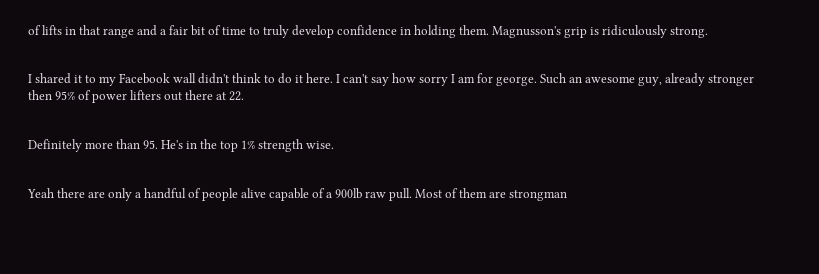of lifts in that range and a fair bit of time to truly develop confidence in holding them. Magnusson's grip is ridiculously strong.


I shared it to my Facebook wall didn't think to do it here. I can't say how sorry I am for george. Such an awesome guy, already stronger then 95% of power lifters out there at 22.


Definitely more than 95. He's in the top 1% strength wise.


Yeah there are only a handful of people alive capable of a 900lb raw pull. Most of them are strongman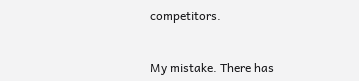competitors.


My mistake. There has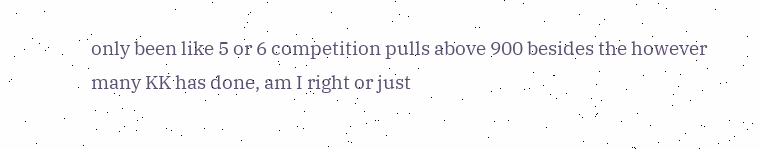only been like 5 or 6 competition pulls above 900 besides the however many KK has done, am I right or just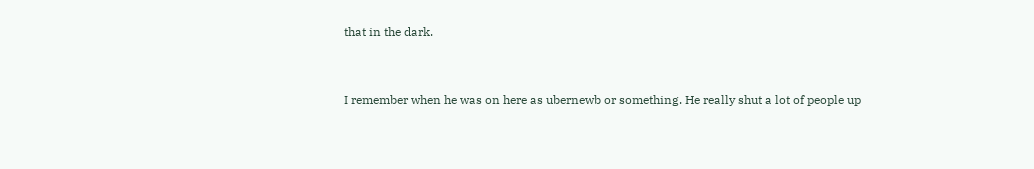that in the dark.


I remember when he was on here as ubernewb or something. He really shut a lot of people up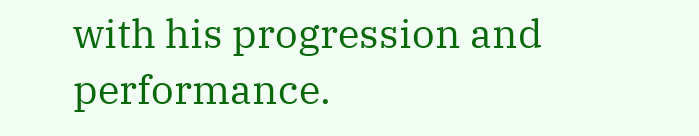with his progression and performance.